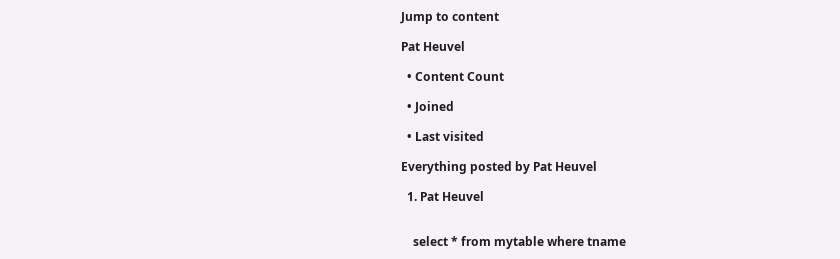Jump to content

Pat Heuvel

  • Content Count

  • Joined

  • Last visited

Everything posted by Pat Heuvel

  1. Pat Heuvel


    select * from mytable where tname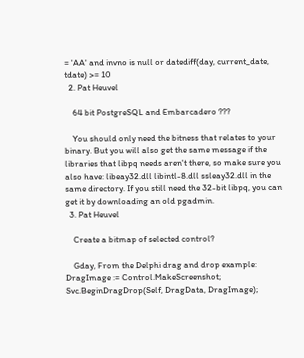= 'AA' and invno is null or datediff(day, current_date, tdate) >= 10
  2. Pat Heuvel

    64 bit PostgreSQL and Embarcadero ???

    You should only need the bitness that relates to your binary. But you will also get the same message if the libraries that libpq needs aren't there, so make sure you also have: libeay32.dll libintl-8.dll ssleay32.dll in the same directory. If you still need the 32-bit libpq, you can get it by downloading an old pgadmin.
  3. Pat Heuvel

    Create a bitmap of selected control?

    Gday, From the Delphi drag and drop example: DragImage := Control.MakeScreenshot; Svc.BeginDragDrop(Self, DragData, DragImage);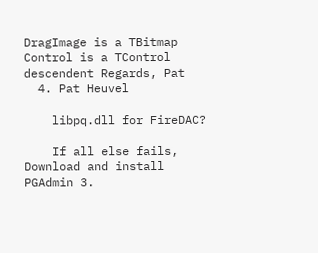DragImage is a TBitmap Control is a TControl descendent Regards, Pat
  4. Pat Heuvel

    libpq.dll for FireDAC?

    If all else fails, Download and install PGAdmin 3.